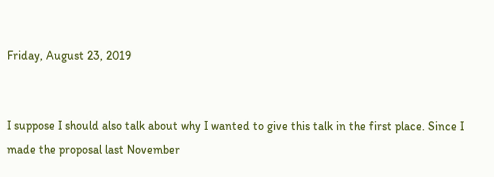Friday, August 23, 2019


I suppose I should also talk about why I wanted to give this talk in the first place. Since I made the proposal last November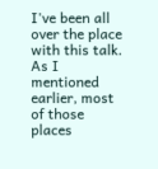I've been all over the place with this talk. As I mentioned earlier, most of those places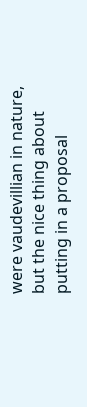were vaudevillian in nature, but the nice thing about putting in a proposal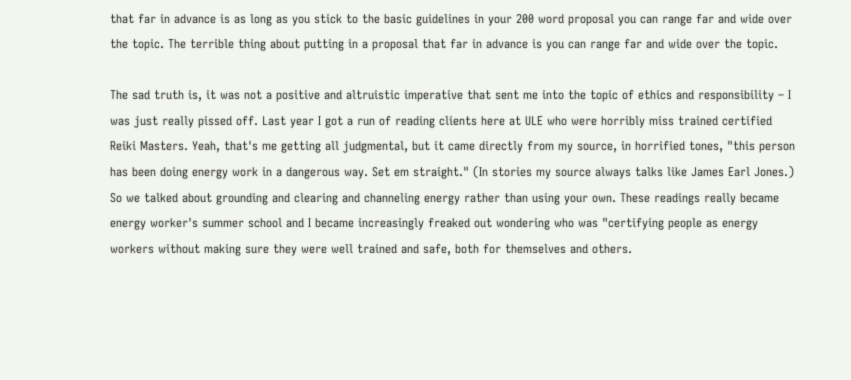that far in advance is as long as you stick to the basic guidelines in your 200 word proposal you can range far and wide over the topic. The terrible thing about putting in a proposal that far in advance is you can range far and wide over the topic.

The sad truth is, it was not a positive and altruistic imperative that sent me into the topic of ethics and responsibility – I was just really pissed off. Last year I got a run of reading clients here at ULE who were horribly miss trained certified Reiki Masters. Yeah, that's me getting all judgmental, but it came directly from my source, in horrified tones, "this person has been doing energy work in a dangerous way. Set em straight." (In stories my source always talks like James Earl Jones.) So we talked about grounding and clearing and channeling energy rather than using your own. These readings really became energy worker's summer school and I became increasingly freaked out wondering who was "certifying people as energy workers without making sure they were well trained and safe, both for themselves and others.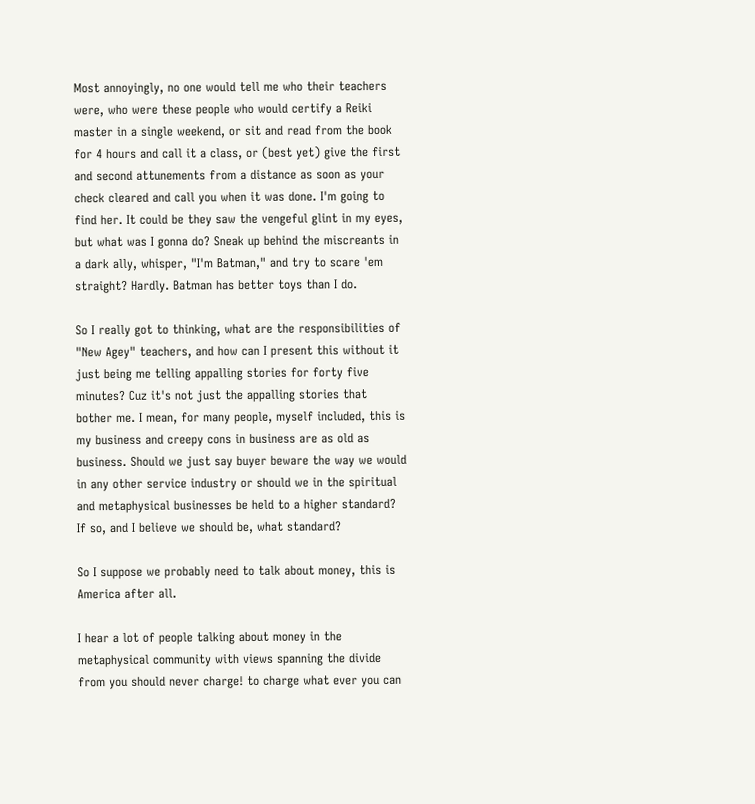Most annoyingly, no one would tell me who their teachers were, who were these people who would certify a Reiki master in a single weekend, or sit and read from the book for 4 hours and call it a class, or (best yet) give the first and second attunements from a distance as soon as your check cleared and call you when it was done. I'm going to find her. It could be they saw the vengeful glint in my eyes, but what was I gonna do? Sneak up behind the miscreants in a dark ally, whisper, "I'm Batman," and try to scare 'em straight? Hardly. Batman has better toys than I do.

So I really got to thinking, what are the responsibilities of "New Agey" teachers, and how can I present this without it just being me telling appalling stories for forty five minutes? Cuz it's not just the appalling stories that bother me. I mean, for many people, myself included, this is my business and creepy cons in business are as old as business. Should we just say buyer beware the way we would in any other service industry or should we in the spiritual and metaphysical businesses be held to a higher standard? If so, and I believe we should be, what standard?

So I suppose we probably need to talk about money, this is America after all.

I hear a lot of people talking about money in the metaphysical community with views spanning the divide from you should never charge! to charge what ever you can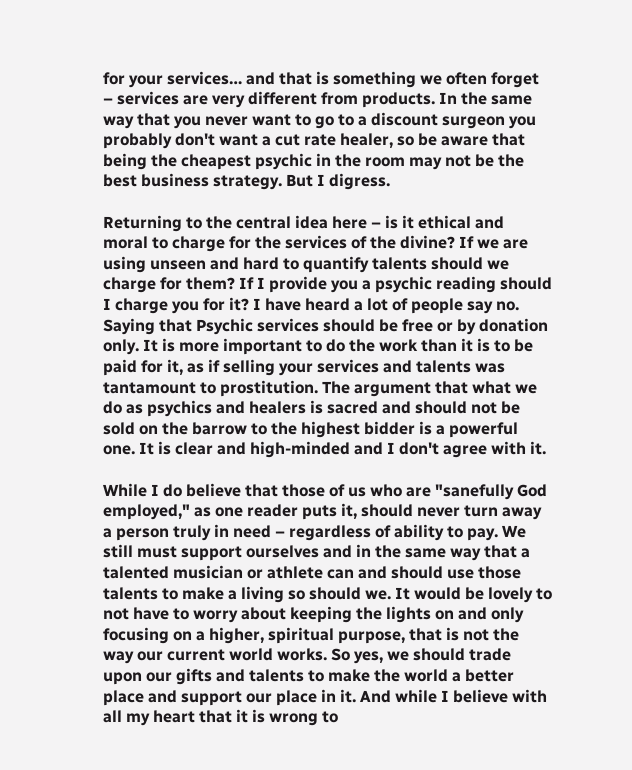for your services… and that is something we often forget – services are very different from products. In the same way that you never want to go to a discount surgeon you probably don't want a cut rate healer, so be aware that being the cheapest psychic in the room may not be the best business strategy. But I digress.

Returning to the central idea here – is it ethical and moral to charge for the services of the divine? If we are using unseen and hard to quantify talents should we charge for them? If I provide you a psychic reading should I charge you for it? I have heard a lot of people say no. Saying that Psychic services should be free or by donation only. It is more important to do the work than it is to be paid for it, as if selling your services and talents was tantamount to prostitution. The argument that what we do as psychics and healers is sacred and should not be sold on the barrow to the highest bidder is a powerful one. It is clear and high-minded and I don't agree with it.

While I do believe that those of us who are "sanefully God employed," as one reader puts it, should never turn away a person truly in need – regardless of ability to pay. We still must support ourselves and in the same way that a talented musician or athlete can and should use those talents to make a living so should we. It would be lovely to not have to worry about keeping the lights on and only focusing on a higher, spiritual purpose, that is not the way our current world works. So yes, we should trade upon our gifts and talents to make the world a better place and support our place in it. And while I believe with all my heart that it is wrong to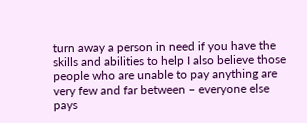turn away a person in need if you have the skills and abilities to help I also believe those people who are unable to pay anything are very few and far between – everyone else pays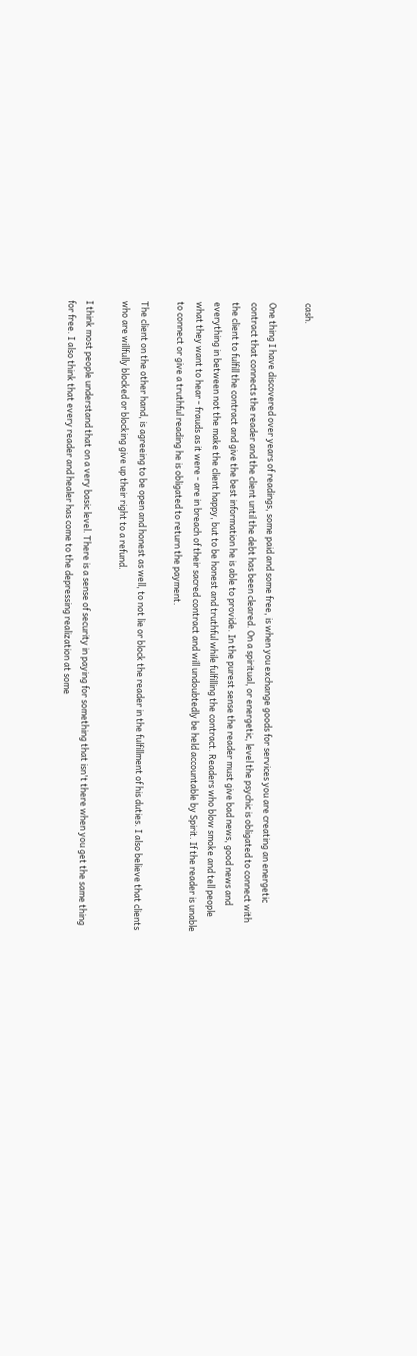cash.

One thing I have discovered over years of readings, some paid and some free, is when you exchange goods for services you are creating an energetic contract that connects the reader and the client until the debt has been cleared. On a spiritual, or energetic, level the psychic is obligated to connect with the client to fulfill the contract and give the best information he is able to provide. In the purest sense the reader must give bad news, good news and everything in between not the make the client happy, but to be honest and truthful while fulfilling the contract. Readers who blow smoke and tell people what they want to hear - frauds as it were - are in breach of their sacred contract and will undoubtedly be held accountable by Spirit. If the reader is unable to connect or give a truthful reading he is obligated to return the payment.

The client on the other hand, is agreeing to be open and honest as well, to not lie or block the reader in the fulfillment of his duties. I also believe that clients who are willfully blocked or blocking give up their right to a refund.

I think most people understand that on a very basic level. There is a sense of security in paying for something that isn't there when you get the same thing for free. I also think that every reader and healer has come to the depressing realization at some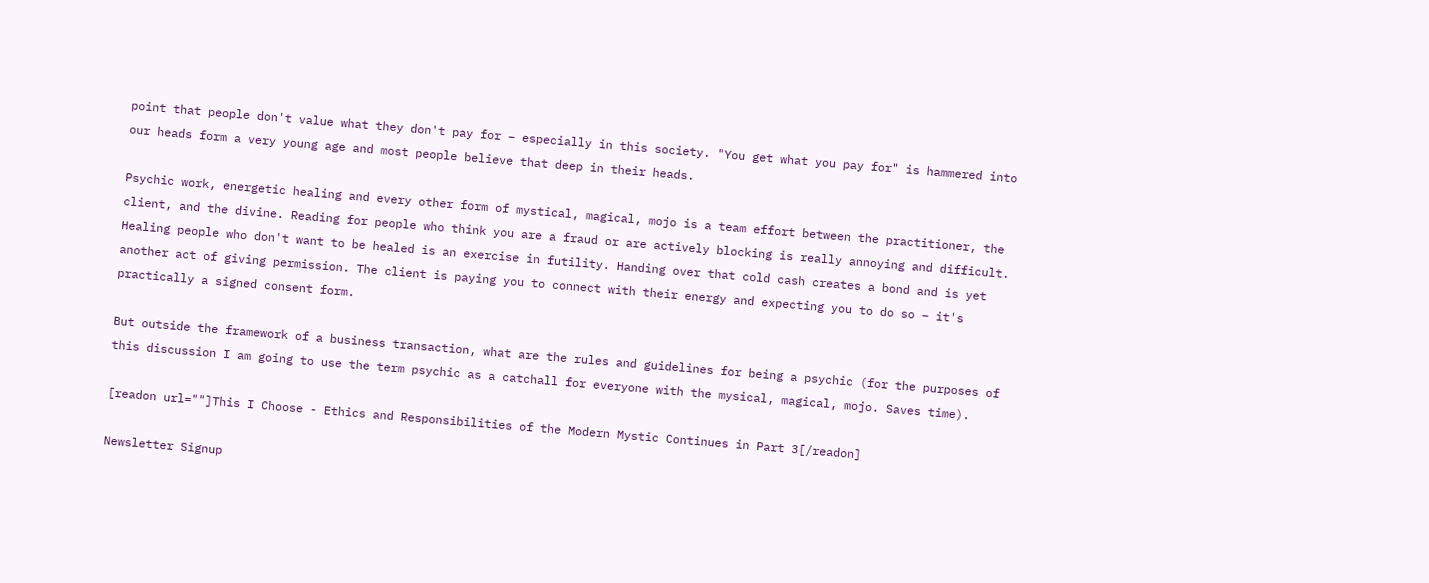point that people don't value what they don't pay for – especially in this society. "You get what you pay for" is hammered into our heads form a very young age and most people believe that deep in their heads.

Psychic work, energetic healing and every other form of mystical, magical, mojo is a team effort between the practitioner, the client, and the divine. Reading for people who think you are a fraud or are actively blocking is really annoying and difficult. Healing people who don't want to be healed is an exercise in futility. Handing over that cold cash creates a bond and is yet another act of giving permission. The client is paying you to connect with their energy and expecting you to do so – it's practically a signed consent form.

But outside the framework of a business transaction, what are the rules and guidelines for being a psychic (for the purposes of this discussion I am going to use the term psychic as a catchall for everyone with the mysical, magical, mojo. Saves time).

[readon url=""]This I Choose - Ethics and Responsibilities of the Modern Mystic Continues in Part 3[/readon]

Newsletter Signup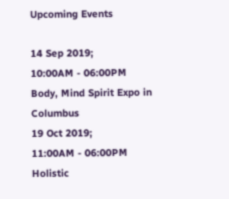Upcoming Events

14 Sep 2019;
10:00AM - 06:00PM
Body, Mind Spirit Expo in Columbus
19 Oct 2019;
11:00AM - 06:00PM
Holistic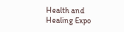Health and Healing Expo